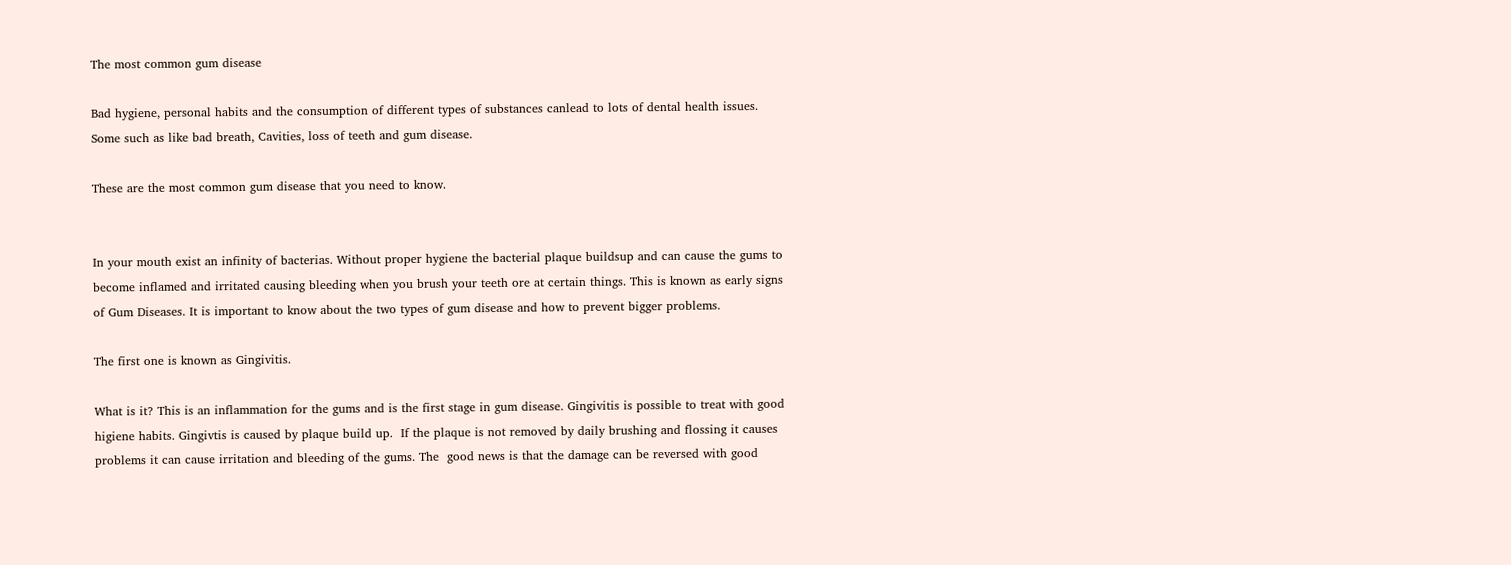The most common gum disease

Bad hygiene, personal habits and the consumption of different types of substances canlead to lots of dental health issues. Some such as like bad breath, Cavities, loss of teeth and gum disease.

These are the most common gum disease that you need to know.


In your mouth exist an infinity of bacterias. Without proper hygiene the bacterial plaque buildsup and can cause the gums to become inflamed and irritated causing bleeding when you brush your teeth ore at certain things. This is known as early signs of Gum Diseases. It is important to know about the two types of gum disease and how to prevent bigger problems.

The first one is known as Gingivitis.

What is it? This is an inflammation for the gums and is the first stage in gum disease. Gingivitis is possible to treat with good higiene habits. Gingivtis is caused by plaque build up.  If the plaque is not removed by daily brushing and flossing it causes problems it can cause irritation and bleeding of the gums. The  good news is that the damage can be reversed with good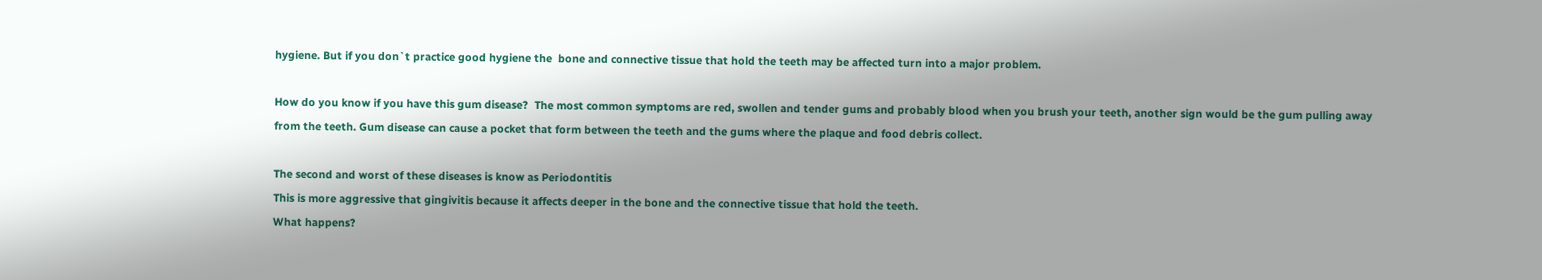hygiene. But if you don`t practice good hygiene the  bone and connective tissue that hold the teeth may be affected turn into a major problem.

How do you know if you have this gum disease?  The most common symptoms are red, swollen and tender gums and probably blood when you brush your teeth, another sign would be the gum pulling away from the teeth. Gum disease can cause a pocket that form between the teeth and the gums where the plaque and food debris collect.

The second and worst of these diseases is know as Periodontitis
This is more aggressive that gingivitis because it affects deeper in the bone and the connective tissue that hold the teeth.
What happens?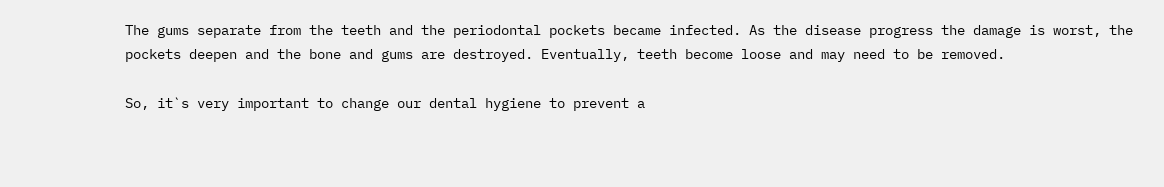The gums separate from the teeth and the periodontal pockets became infected. As the disease progress the damage is worst, the pockets deepen and the bone and gums are destroyed. Eventually, teeth become loose and may need to be removed.

So, it`s very important to change our dental hygiene to prevent a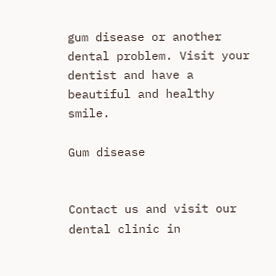gum disease or another dental problem. Visit your dentist and have a beautiful and healthy smile.

Gum disease


Contact us and visit our dental clinic in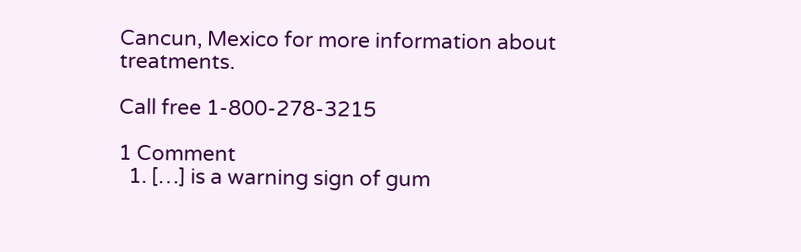Cancun, Mexico for more information about treatments.

Call free 1-800-278-3215

1 Comment
  1. […] is a warning sign of gum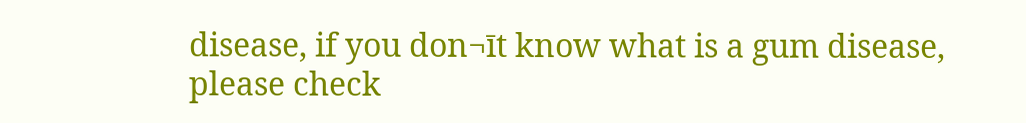disease, if you don¬īt know what is a gum disease, please check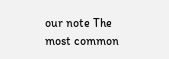our note The most common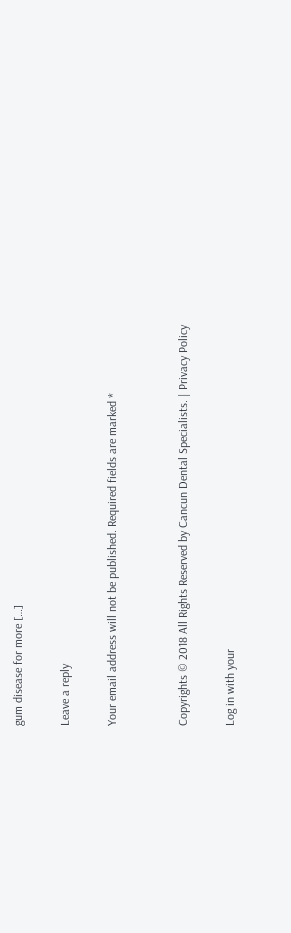gum disease for more […]

Leave a reply

Your email address will not be published. Required fields are marked *


Copyrights © 2018 All Rights Reserved by Cancun Dental Specialists. | Privacy Policy

Log in with your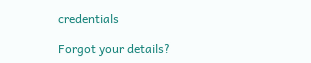credentials

Forgot your details?